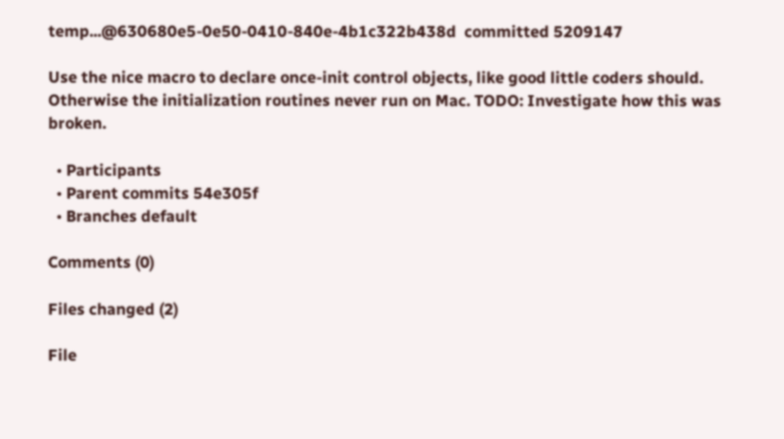temp...@630680e5-0e50-0410-840e-4b1c322b438d  committed 5209147

Use the nice macro to declare once-init control objects, like good little coders should. Otherwise the initialization routines never run on Mac. TODO: Investigate how this was broken.

  • Participants
  • Parent commits 54e305f
  • Branches default

Comments (0)

Files changed (2)

File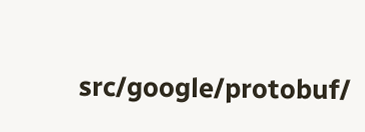src/google/protobuf/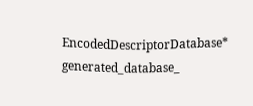EncodedDescriptorDatabase* generated_database_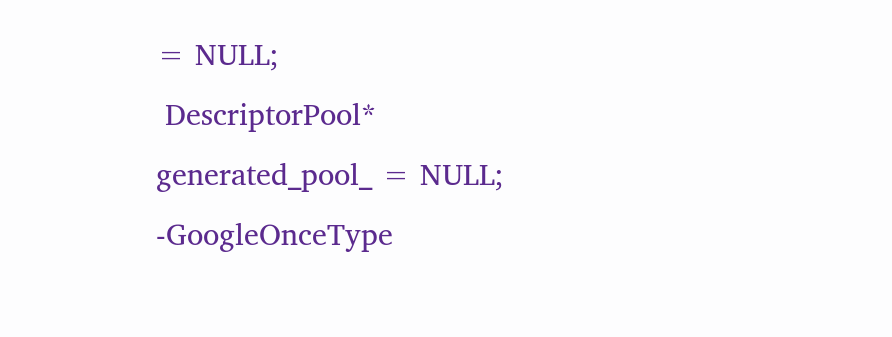= NULL;
 DescriptorPool* generated_pool_ = NULL;
-GoogleOnceType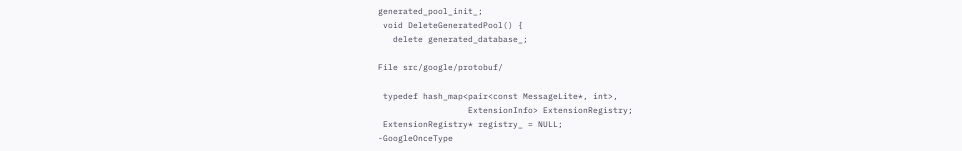generated_pool_init_;
 void DeleteGeneratedPool() {
   delete generated_database_;

File src/google/protobuf/

 typedef hash_map<pair<const MessageLite*, int>,
                  ExtensionInfo> ExtensionRegistry;
 ExtensionRegistry* registry_ = NULL;
-GoogleOnceType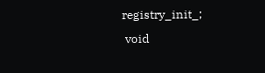registry_init_;
 void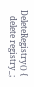DeleteRegistry() {
   delete registry_;